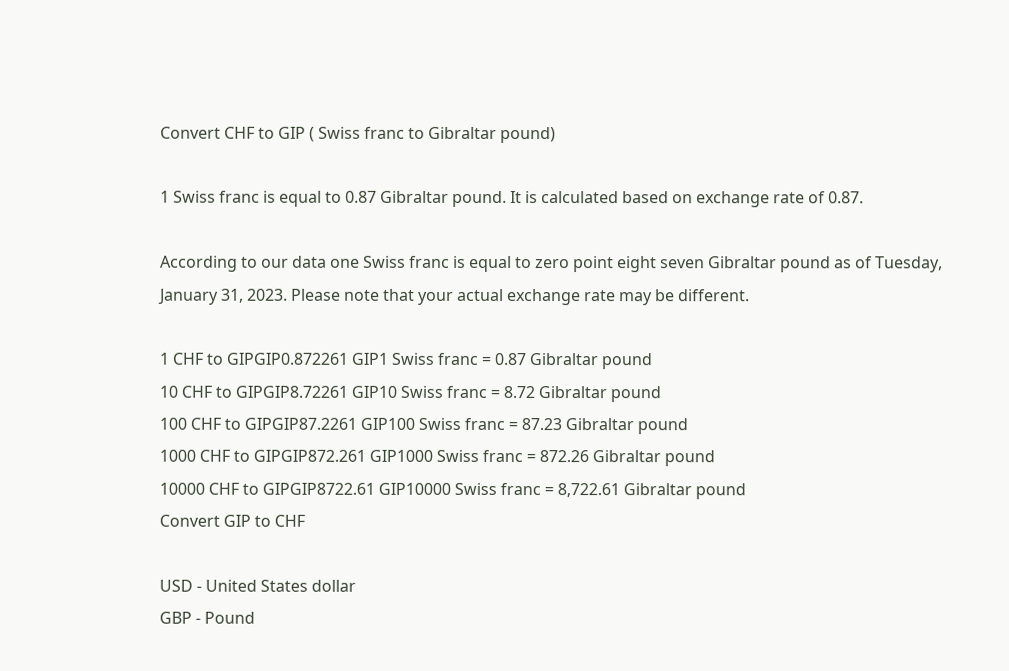Convert CHF to GIP ( Swiss franc to Gibraltar pound)

1 Swiss franc is equal to 0.87 Gibraltar pound. It is calculated based on exchange rate of 0.87.

According to our data one Swiss franc is equal to zero point eight seven Gibraltar pound as of Tuesday, January 31, 2023. Please note that your actual exchange rate may be different.

1 CHF to GIPGIP0.872261 GIP1 Swiss franc = 0.87 Gibraltar pound
10 CHF to GIPGIP8.72261 GIP10 Swiss franc = 8.72 Gibraltar pound
100 CHF to GIPGIP87.2261 GIP100 Swiss franc = 87.23 Gibraltar pound
1000 CHF to GIPGIP872.261 GIP1000 Swiss franc = 872.26 Gibraltar pound
10000 CHF to GIPGIP8722.61 GIP10000 Swiss franc = 8,722.61 Gibraltar pound
Convert GIP to CHF

USD - United States dollar
GBP - Pound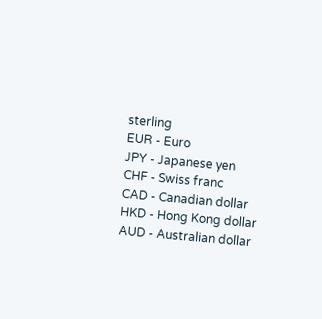sterling
EUR - Euro
JPY - Japanese yen
CHF - Swiss franc
CAD - Canadian dollar
HKD - Hong Kong dollar
AUD - Australian dollar